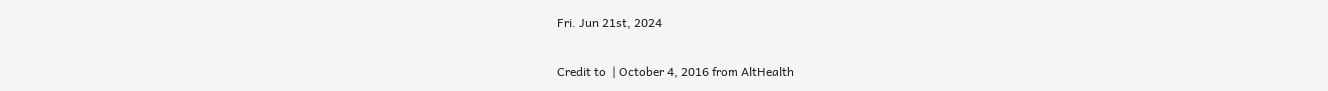Fri. Jun 21st, 2024

Credit to  | October 4, 2016 from AltHealth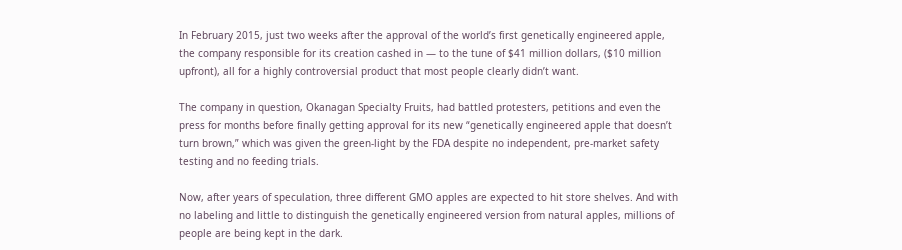In February 2015, just two weeks after the approval of the world’s first genetically engineered apple, the company responsible for its creation cashed in — to the tune of $41 million dollars, ($10 million upfront), all for a highly controversial product that most people clearly didn’t want.

The company in question, Okanagan Specialty Fruits, had battled protesters, petitions and even the press for months before finally getting approval for its new “genetically engineered apple that doesn’t turn brown,” which was given the green-light by the FDA despite no independent, pre-market safety testing and no feeding trials.

Now, after years of speculation, three different GMO apples are expected to hit store shelves. And with no labeling and little to distinguish the genetically engineered version from natural apples, millions of people are being kept in the dark.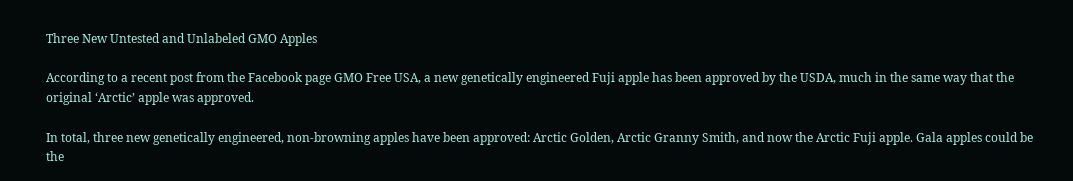Three New Untested and Unlabeled GMO Apples

According to a recent post from the Facebook page GMO Free USA, a new genetically engineered Fuji apple has been approved by the USDA, much in the same way that the original ‘Arctic’ apple was approved.

In total, three new genetically engineered, non-browning apples have been approved: Arctic Golden, Arctic Granny Smith, and now the Arctic Fuji apple. Gala apples could be the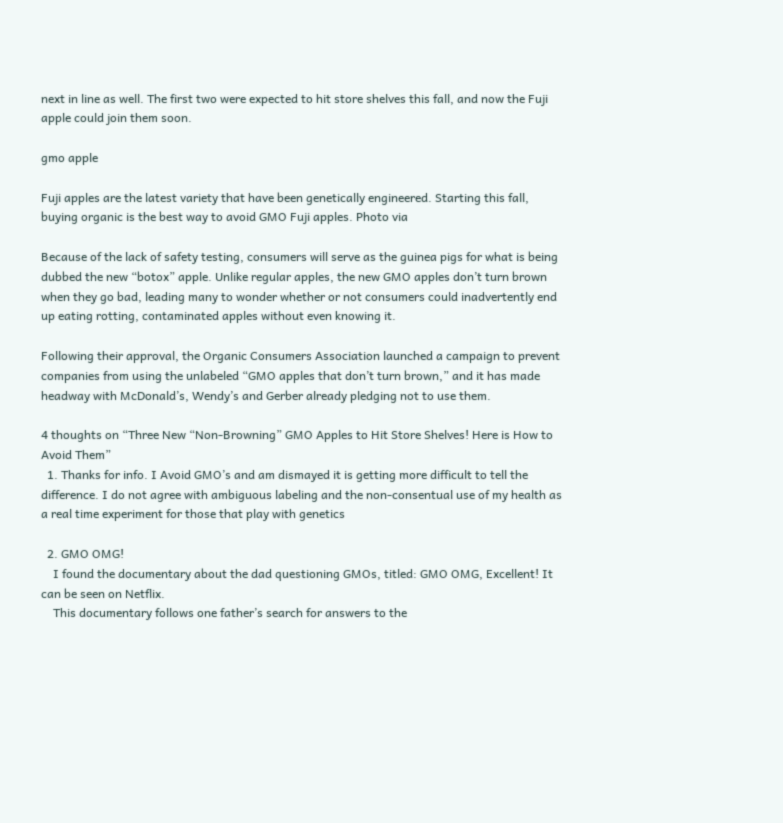next in line as well. The first two were expected to hit store shelves this fall, and now the Fuji apple could join them soon.

gmo apple

Fuji apples are the latest variety that have been genetically engineered. Starting this fall, buying organic is the best way to avoid GMO Fuji apples. Photo via

Because of the lack of safety testing, consumers will serve as the guinea pigs for what is being dubbed the new “botox” apple. Unlike regular apples, the new GMO apples don’t turn brown when they go bad, leading many to wonder whether or not consumers could inadvertently end up eating rotting, contaminated apples without even knowing it.

Following their approval, the Organic Consumers Association launched a campaign to prevent companies from using the unlabeled “GMO apples that don’t turn brown,” and it has made headway with McDonald’s, Wendy’s and Gerber already pledging not to use them.

4 thoughts on “Three New “Non-Browning” GMO Apples to Hit Store Shelves! Here is How to Avoid Them”
  1. Thanks for info. I Avoid GMO’s and am dismayed it is getting more difficult to tell the difference. I do not agree with ambiguous labeling and the non-consentual use of my health as a real time experiment for those that play with genetics

  2. GMO OMG!
    I found the documentary about the dad questioning GMOs, titled: GMO OMG, Excellent! It can be seen on Netflix.
    This documentary follows one father’s search for answers to the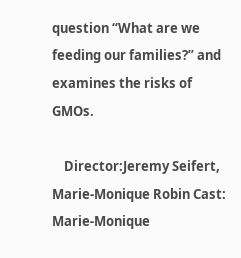question “What are we feeding our families?” and examines the risks of GMOs.

    Director:Jeremy Seifert, Marie-Monique Robin Cast: Marie-Monique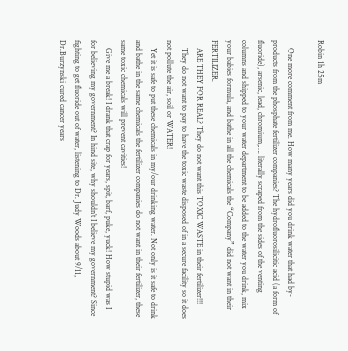Robin 1h 25m

    One more comment from me. How many years did you drink water that had by-products from the phosphate fertilizer companies? The hydrofluorosilicitic acid (a form of fluoride), arsenic, lead, chromium,…. literally scraped from the sides of the venting columns and shipped to your water department to be added to the water you drink, mix your babies formula, and bathe in all the chemicals the “Company” did not want in their FERTILIZER.
    ARE THEY FOR REAL? They do not want this TOXIC WASTE in their fertilizer!!!
    They do not want to pay to have the toxic waste disposed of in a secure facility so it does not pollute the air, soil or WATER!
    Yet it is safe to put these chemicals in my/our drinking water. Not only is it safe to drink and bathe in the same chemicals the fertilizer companies do not want in their fertilizer, these same toxic chemicals will prevent cavities!
    Give me a break! I drank that crap for years, spit, barf, puke, yuck! How stupid was I for believing my government? In hind site, why shouldn’t I believe my government? Since fighting to get fluoride out of water, listening to Dr. Judy Woods about 9/11, Dr.Burzynski cured cancer years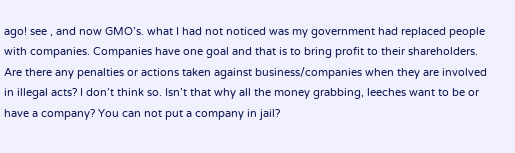ago! see , and now GMO’s. what I had not noticed was my government had replaced people with companies. Companies have one goal and that is to bring profit to their shareholders. Are there any penalties or actions taken against business/companies when they are involved in illegal acts? I don’t think so. Isn’t that why all the money grabbing, leeches want to be or have a company? You can not put a company in jail?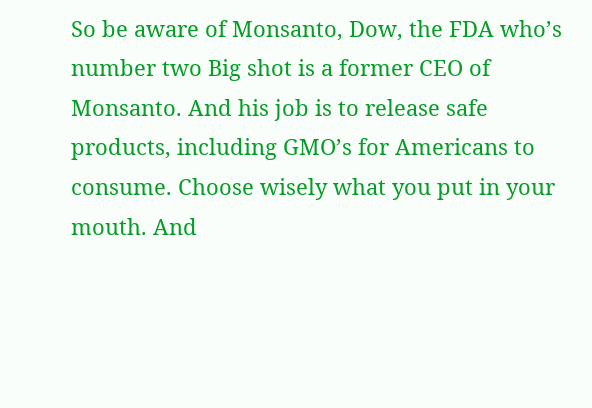So be aware of Monsanto, Dow, the FDA who’s number two Big shot is a former CEO of Monsanto. And his job is to release safe products, including GMO’s for Americans to consume. Choose wisely what you put in your mouth. And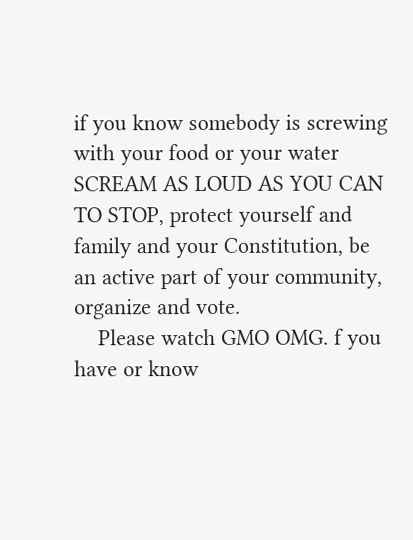if you know somebody is screwing with your food or your water SCREAM AS LOUD AS YOU CAN TO STOP, protect yourself and family and your Constitution, be an active part of your community, organize and vote.
    Please watch GMO OMG. f you have or know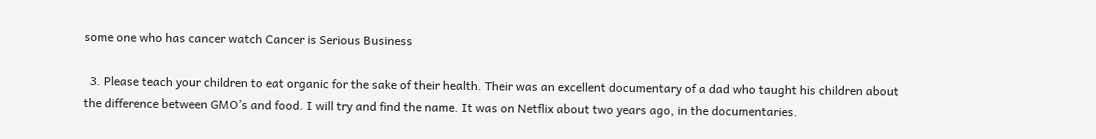some one who has cancer watch Cancer is Serious Business

  3. Please teach your children to eat organic for the sake of their health. Their was an excellent documentary of a dad who taught his children about the difference between GMO’s and food. I will try and find the name. It was on Netflix about two years ago, in the documentaries.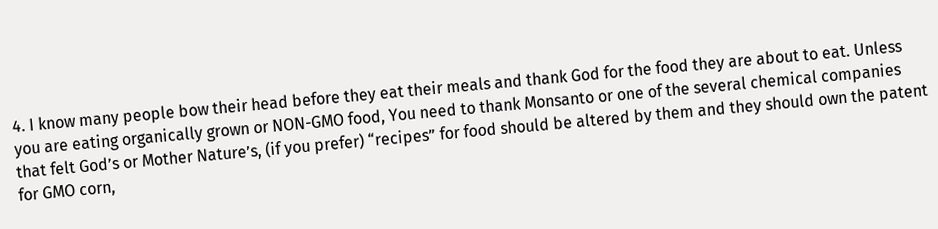4. I know many people bow their head before they eat their meals and thank God for the food they are about to eat. Unless you are eating organically grown or NON-GMO food, You need to thank Monsanto or one of the several chemical companies that felt God’s or Mother Nature’s, (if you prefer) “recipes” for food should be altered by them and they should own the patent for GMO corn,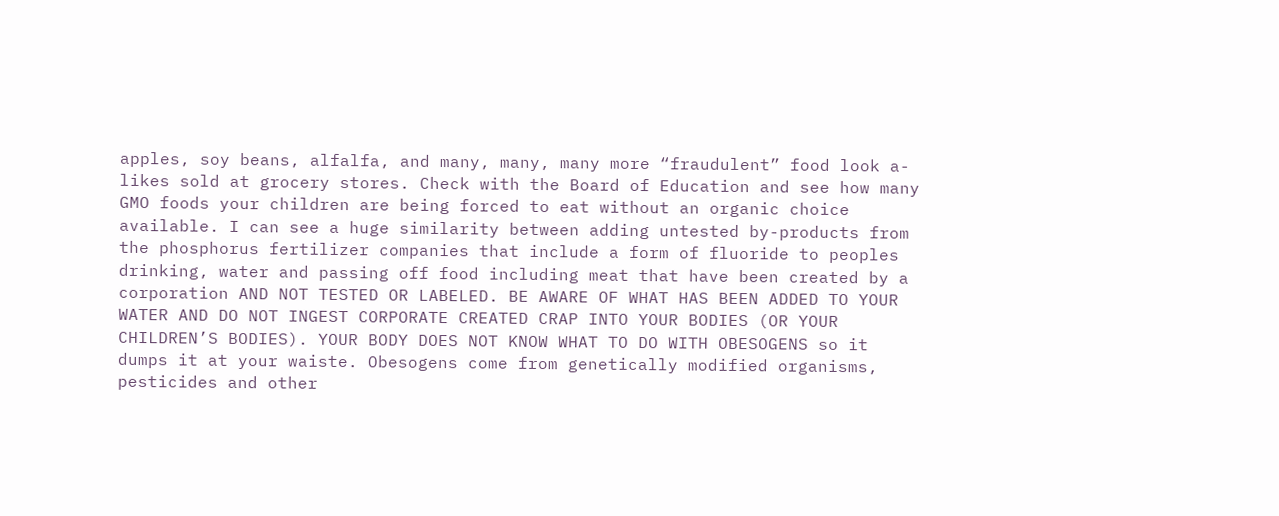apples, soy beans, alfalfa, and many, many, many more “fraudulent” food look a-likes sold at grocery stores. Check with the Board of Education and see how many GMO foods your children are being forced to eat without an organic choice available. I can see a huge similarity between adding untested by-products from the phosphorus fertilizer companies that include a form of fluoride to peoples drinking, water and passing off food including meat that have been created by a corporation AND NOT TESTED OR LABELED. BE AWARE OF WHAT HAS BEEN ADDED TO YOUR WATER AND DO NOT INGEST CORPORATE CREATED CRAP INTO YOUR BODIES (OR YOUR CHILDREN’S BODIES). YOUR BODY DOES NOT KNOW WHAT TO DO WITH OBESOGENS so it dumps it at your waiste. Obesogens come from genetically modified organisms, pesticides and other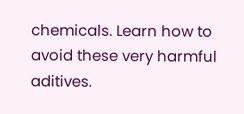chemicals. Learn how to avoid these very harmful aditives.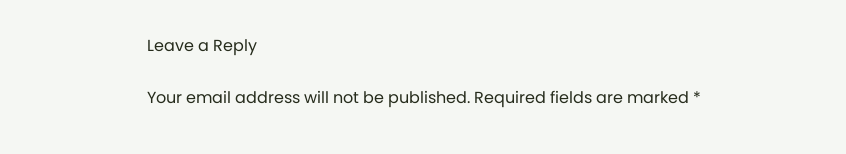Leave a Reply

Your email address will not be published. Required fields are marked *